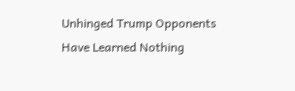Unhinged Trump Opponents Have Learned Nothing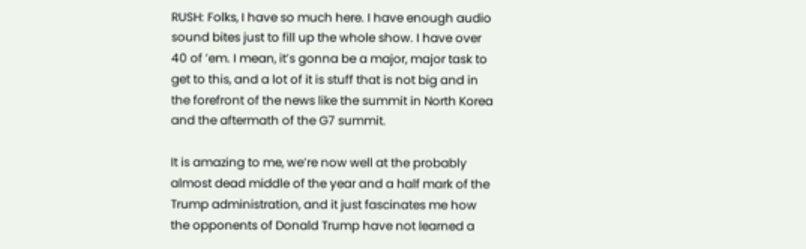RUSH: Folks, I have so much here. I have enough audio sound bites just to fill up the whole show. I have over 40 of ’em. I mean, it’s gonna be a major, major task to get to this, and a lot of it is stuff that is not big and in the forefront of the news like the summit in North Korea and the aftermath of the G7 summit.

It is amazing to me, we’re now well at the probably almost dead middle of the year and a half mark of the Trump administration, and it just fascinates me how the opponents of Donald Trump have not learned a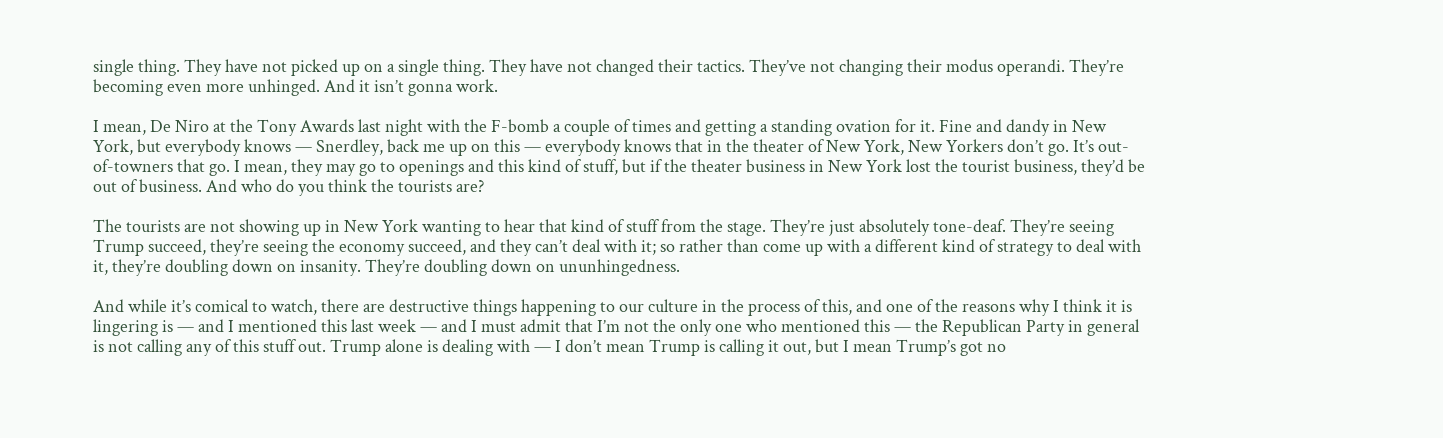single thing. They have not picked up on a single thing. They have not changed their tactics. They’ve not changing their modus operandi. They’re becoming even more unhinged. And it isn’t gonna work.

I mean, De Niro at the Tony Awards last night with the F-bomb a couple of times and getting a standing ovation for it. Fine and dandy in New York, but everybody knows — Snerdley, back me up on this — everybody knows that in the theater of New York, New Yorkers don’t go. It’s out-of-towners that go. I mean, they may go to openings and this kind of stuff, but if the theater business in New York lost the tourist business, they’d be out of business. And who do you think the tourists are?

The tourists are not showing up in New York wanting to hear that kind of stuff from the stage. They’re just absolutely tone-deaf. They’re seeing Trump succeed, they’re seeing the economy succeed, and they can’t deal with it; so rather than come up with a different kind of strategy to deal with it, they’re doubling down on insanity. They’re doubling down on ununhingedness.

And while it’s comical to watch, there are destructive things happening to our culture in the process of this, and one of the reasons why I think it is lingering is — and I mentioned this last week — and I must admit that I’m not the only one who mentioned this — the Republican Party in general is not calling any of this stuff out. Trump alone is dealing with — I don’t mean Trump is calling it out, but I mean Trump’s got no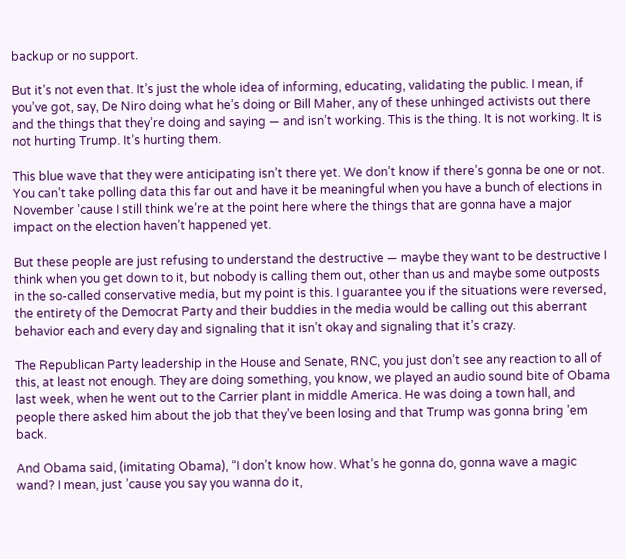backup or no support.

But it’s not even that. It’s just the whole idea of informing, educating, validating the public. I mean, if you’ve got, say, De Niro doing what he’s doing or Bill Maher, any of these unhinged activists out there and the things that they’re doing and saying — and isn’t working. This is the thing. It is not working. It is not hurting Trump. It’s hurting them.

This blue wave that they were anticipating isn’t there yet. We don’t know if there’s gonna be one or not. You can’t take polling data this far out and have it be meaningful when you have a bunch of elections in November ’cause I still think we’re at the point here where the things that are gonna have a major impact on the election haven’t happened yet.

But these people are just refusing to understand the destructive — maybe they want to be destructive I think when you get down to it, but nobody is calling them out, other than us and maybe some outposts in the so-called conservative media, but my point is this. I guarantee you if the situations were reversed, the entirety of the Democrat Party and their buddies in the media would be calling out this aberrant behavior each and every day and signaling that it isn’t okay and signaling that it’s crazy.

The Republican Party leadership in the House and Senate, RNC, you just don’t see any reaction to all of this, at least not enough. They are doing something, you know, we played an audio sound bite of Obama last week, when he went out to the Carrier plant in middle America. He was doing a town hall, and people there asked him about the job that they’ve been losing and that Trump was gonna bring ’em back.

And Obama said, (imitating Obama), “I don’t know how. What’s he gonna do, gonna wave a magic wand? I mean, just ’cause you say you wanna do it,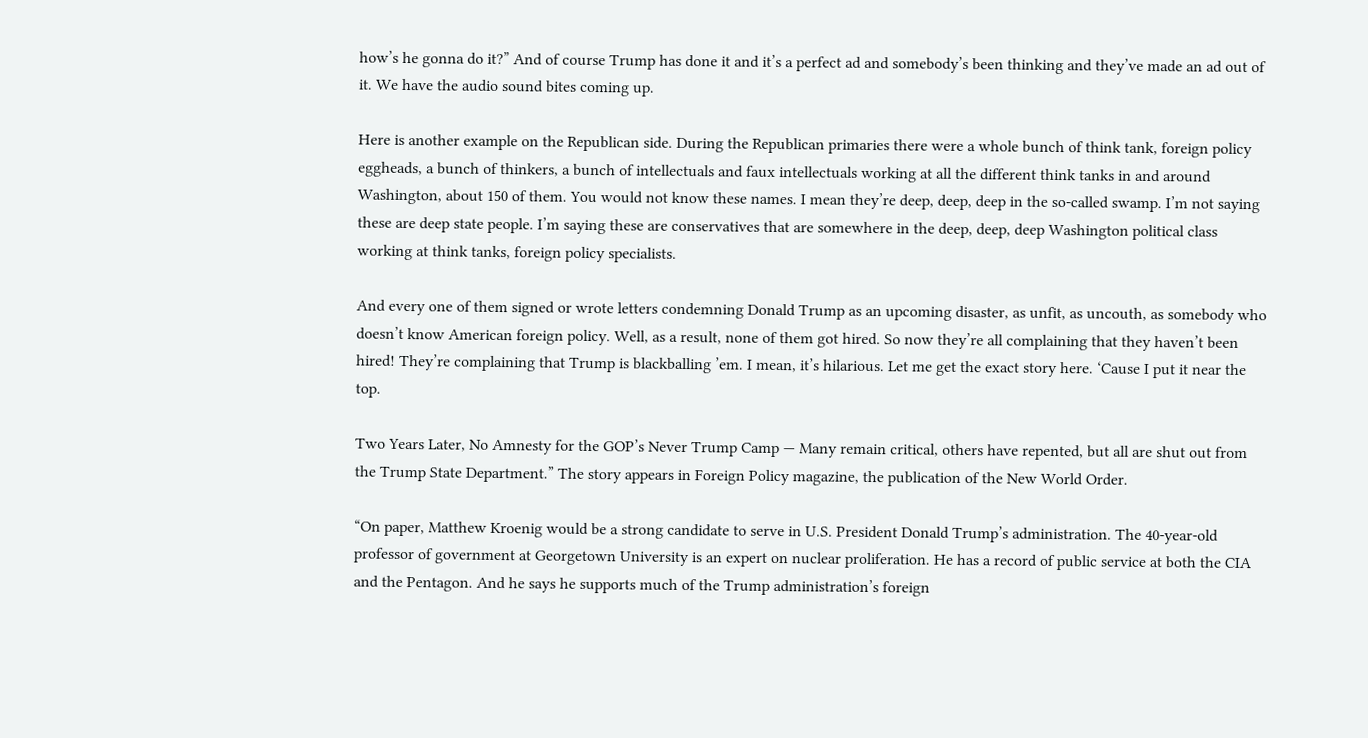how’s he gonna do it?” And of course Trump has done it and it’s a perfect ad and somebody’s been thinking and they’ve made an ad out of it. We have the audio sound bites coming up.

Here is another example on the Republican side. During the Republican primaries there were a whole bunch of think tank, foreign policy eggheads, a bunch of thinkers, a bunch of intellectuals and faux intellectuals working at all the different think tanks in and around Washington, about 150 of them. You would not know these names. I mean they’re deep, deep, deep in the so-called swamp. I’m not saying these are deep state people. I’m saying these are conservatives that are somewhere in the deep, deep, deep Washington political class working at think tanks, foreign policy specialists.

And every one of them signed or wrote letters condemning Donald Trump as an upcoming disaster, as unfit, as uncouth, as somebody who doesn’t know American foreign policy. Well, as a result, none of them got hired. So now they’re all complaining that they haven’t been hired! They’re complaining that Trump is blackballing ’em. I mean, it’s hilarious. Let me get the exact story here. ‘Cause I put it near the top.

Two Years Later, No Amnesty for the GOP’s Never Trump Camp — Many remain critical, others have repented, but all are shut out from the Trump State Department.” The story appears in Foreign Policy magazine, the publication of the New World Order.

“On paper, Matthew Kroenig would be a strong candidate to serve in U.S. President Donald Trump’s administration. The 40-year-old professor of government at Georgetown University is an expert on nuclear proliferation. He has a record of public service at both the CIA and the Pentagon. And he says he supports much of the Trump administration’s foreign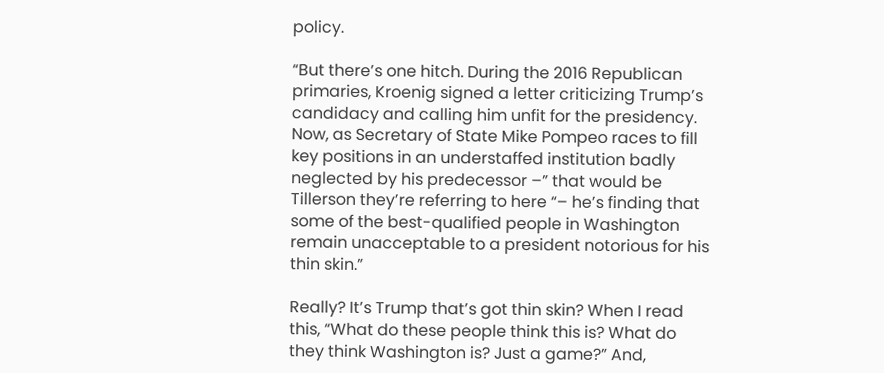policy.

“But there’s one hitch. During the 2016 Republican primaries, Kroenig signed a letter criticizing Trump’s candidacy and calling him unfit for the presidency. Now, as Secretary of State Mike Pompeo races to fill key positions in an understaffed institution badly neglected by his predecessor –” that would be Tillerson they’re referring to here “– he’s finding that some of the best-qualified people in Washington remain unacceptable to a president notorious for his thin skin.”

Really? It’s Trump that’s got thin skin? When I read this, “What do these people think this is? What do they think Washington is? Just a game?” And,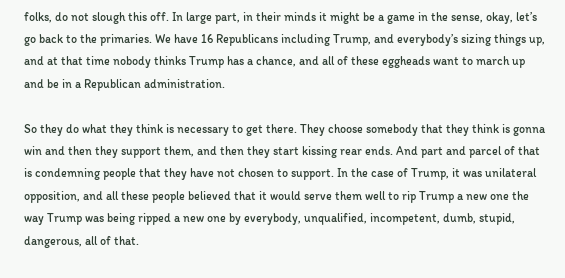folks, do not slough this off. In large part, in their minds it might be a game in the sense, okay, let’s go back to the primaries. We have 16 Republicans including Trump, and everybody’s sizing things up, and at that time nobody thinks Trump has a chance, and all of these eggheads want to march up and be in a Republican administration.

So they do what they think is necessary to get there. They choose somebody that they think is gonna win and then they support them, and then they start kissing rear ends. And part and parcel of that is condemning people that they have not chosen to support. In the case of Trump, it was unilateral opposition, and all these people believed that it would serve them well to rip Trump a new one the way Trump was being ripped a new one by everybody, unqualified, incompetent, dumb, stupid, dangerous, all of that.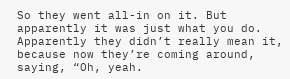So they went all-in on it. But apparently it was just what you do. Apparently they didn’t really mean it, because now they’re coming around, saying, “Oh, yeah.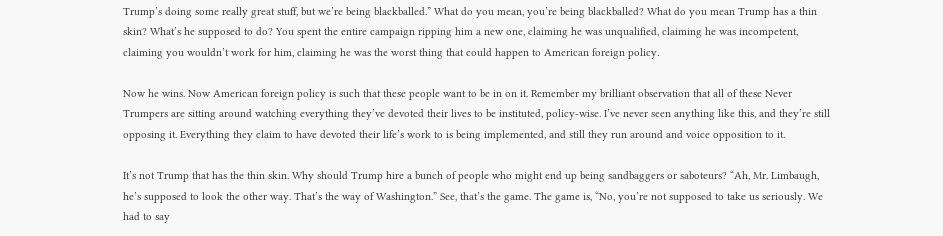Trump’s doing some really great stuff, but we’re being blackballed.” What do you mean, you’re being blackballed? What do you mean Trump has a thin skin? What’s he supposed to do? You spent the entire campaign ripping him a new one, claiming he was unqualified, claiming he was incompetent, claiming you wouldn’t work for him, claiming he was the worst thing that could happen to American foreign policy.

Now he wins. Now American foreign policy is such that these people want to be in on it. Remember my brilliant observation that all of these Never Trumpers are sitting around watching everything they’ve devoted their lives to be instituted, policy-wise. I’ve never seen anything like this, and they’re still opposing it. Everything they claim to have devoted their life’s work to is being implemented, and still they run around and voice opposition to it.

It’s not Trump that has the thin skin. Why should Trump hire a bunch of people who might end up being sandbaggers or saboteurs? “Ah, Mr. Limbaugh, he’s supposed to look the other way. That’s the way of Washington.” See, that’s the game. The game is, “No, you’re not supposed to take us seriously. We had to say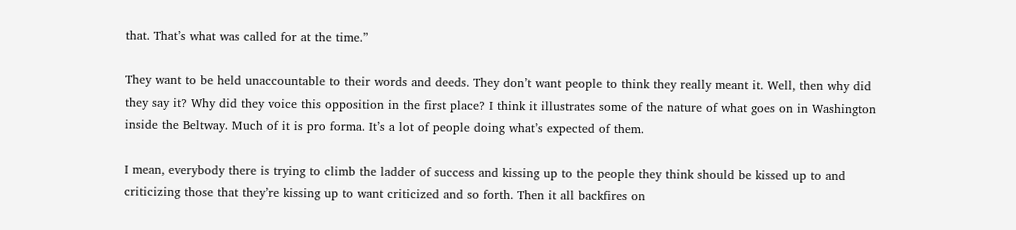that. That’s what was called for at the time.”

They want to be held unaccountable to their words and deeds. They don’t want people to think they really meant it. Well, then why did they say it? Why did they voice this opposition in the first place? I think it illustrates some of the nature of what goes on in Washington inside the Beltway. Much of it is pro forma. It’s a lot of people doing what’s expected of them.

I mean, everybody there is trying to climb the ladder of success and kissing up to the people they think should be kissed up to and criticizing those that they’re kissing up to want criticized and so forth. Then it all backfires on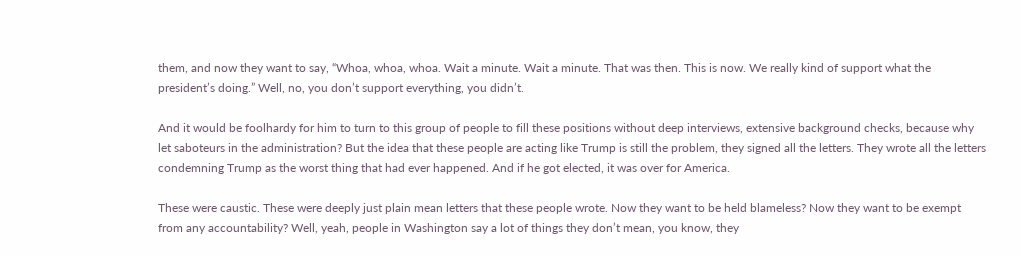them, and now they want to say, “Whoa, whoa, whoa. Wait a minute. Wait a minute. That was then. This is now. We really kind of support what the president’s doing.” Well, no, you don’t support everything, you didn’t.

And it would be foolhardy for him to turn to this group of people to fill these positions without deep interviews, extensive background checks, because why let saboteurs in the administration? But the idea that these people are acting like Trump is still the problem, they signed all the letters. They wrote all the letters condemning Trump as the worst thing that had ever happened. And if he got elected, it was over for America.

These were caustic. These were deeply just plain mean letters that these people wrote. Now they want to be held blameless? Now they want to be exempt from any accountability? Well, yeah, people in Washington say a lot of things they don’t mean, you know, they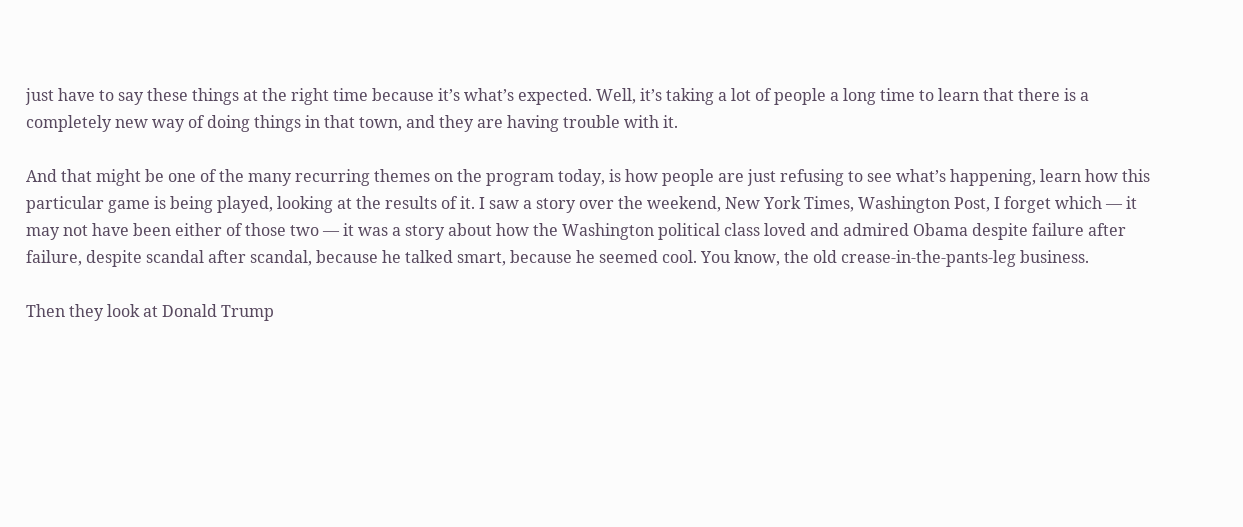just have to say these things at the right time because it’s what’s expected. Well, it’s taking a lot of people a long time to learn that there is a completely new way of doing things in that town, and they are having trouble with it.

And that might be one of the many recurring themes on the program today, is how people are just refusing to see what’s happening, learn how this particular game is being played, looking at the results of it. I saw a story over the weekend, New York Times, Washington Post, I forget which — it may not have been either of those two — it was a story about how the Washington political class loved and admired Obama despite failure after failure, despite scandal after scandal, because he talked smart, because he seemed cool. You know, the old crease-in-the-pants-leg business.

Then they look at Donald Trump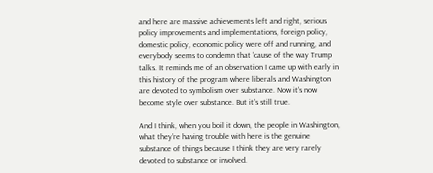and here are massive achievements left and right, serious policy improvements and implementations, foreign policy, domestic policy, economic policy were off and running, and everybody seems to condemn that ’cause of the way Trump talks. It reminds me of an observation I came up with early in this history of the program where liberals and Washington are devoted to symbolism over substance. Now it’s now become style over substance. But it’s still true.

And I think, when you boil it down, the people in Washington, what they’re having trouble with here is the genuine substance of things because I think they are very rarely devoted to substance or involved.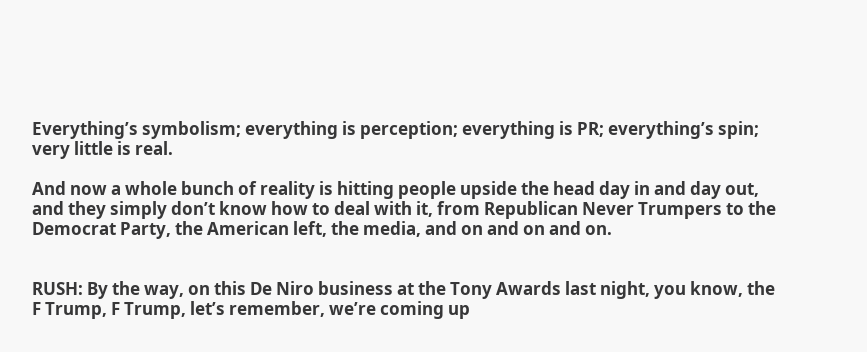Everything’s symbolism; everything is perception; everything is PR; everything’s spin; very little is real.

And now a whole bunch of reality is hitting people upside the head day in and day out, and they simply don’t know how to deal with it, from Republican Never Trumpers to the Democrat Party, the American left, the media, and on and on and on.


RUSH: By the way, on this De Niro business at the Tony Awards last night, you know, the F Trump, F Trump, let’s remember, we’re coming up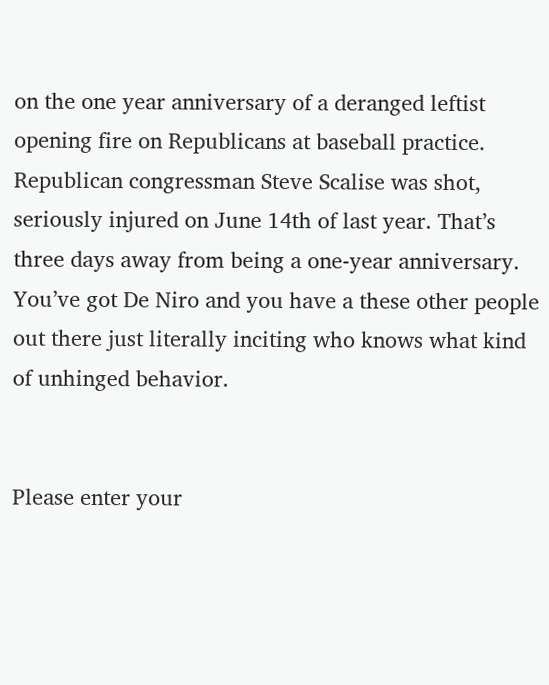on the one year anniversary of a deranged leftist opening fire on Republicans at baseball practice. Republican congressman Steve Scalise was shot, seriously injured on June 14th of last year. That’s three days away from being a one-year anniversary. You’ve got De Niro and you have a these other people out there just literally inciting who knows what kind of unhinged behavior.


Please enter your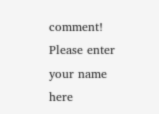comment!
Please enter your name here